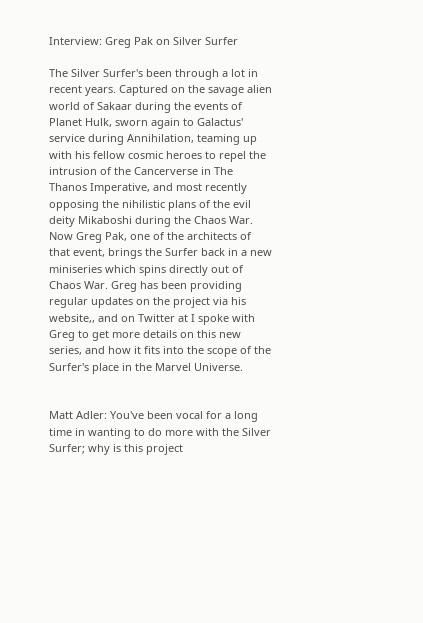Interview: Greg Pak on Silver Surfer

The Silver Surfer's been through a lot in recent years. Captured on the savage alien world of Sakaar during the events of Planet Hulk, sworn again to Galactus' service during Annihilation, teaming up with his fellow cosmic heroes to repel the intrusion of the Cancerverse in The Thanos Imperative, and most recently opposing the nihilistic plans of the evil deity Mikaboshi during the Chaos War. Now Greg Pak, one of the architects of that event, brings the Surfer back in a new miniseries which spins directly out of Chaos War. Greg has been providing regular updates on the project via his website,, and on Twitter at I spoke with Greg to get more details on this new series, and how it fits into the scope of the Surfer's place in the Marvel Universe.


Matt Adler: You've been vocal for a long time in wanting to do more with the Silver Surfer; why is this project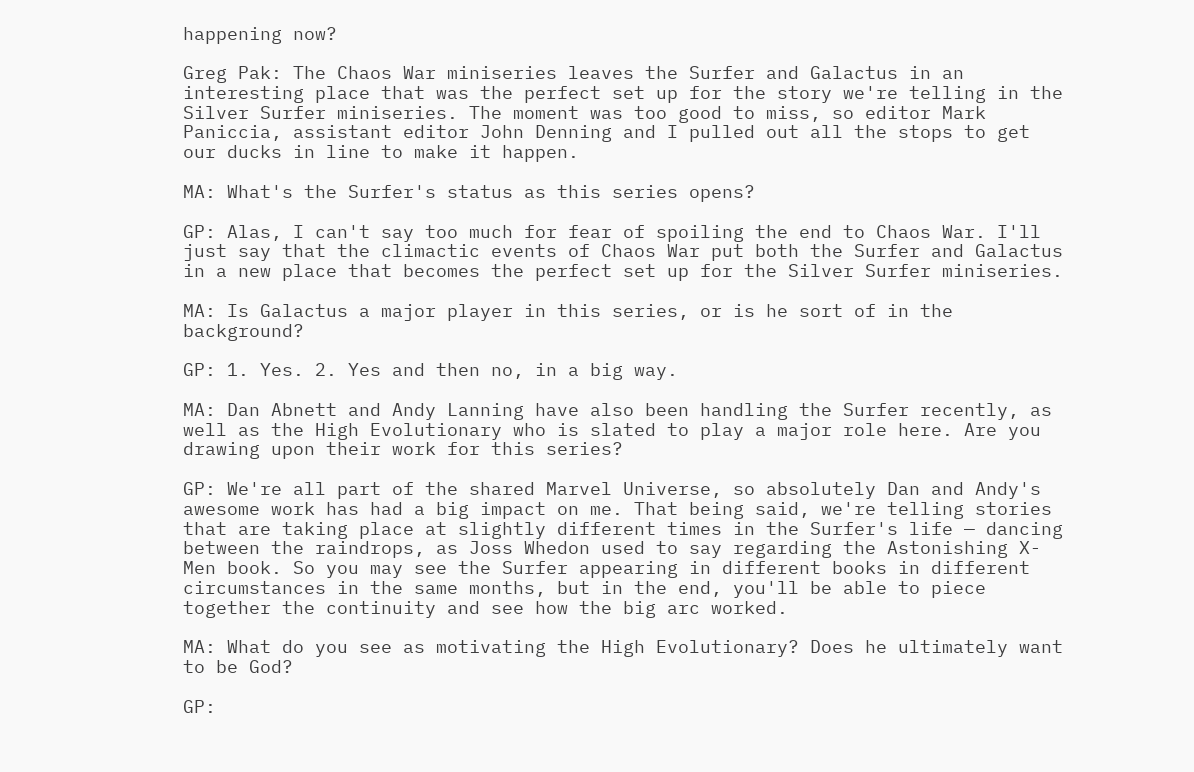happening now?

Greg Pak: The Chaos War miniseries leaves the Surfer and Galactus in an interesting place that was the perfect set up for the story we're telling in the Silver Surfer miniseries. The moment was too good to miss, so editor Mark Paniccia, assistant editor John Denning and I pulled out all the stops to get our ducks in line to make it happen.

MA: What's the Surfer's status as this series opens?

GP: Alas, I can't say too much for fear of spoiling the end to Chaos War. I'll just say that the climactic events of Chaos War put both the Surfer and Galactus in a new place that becomes the perfect set up for the Silver Surfer miniseries.

MA: Is Galactus a major player in this series, or is he sort of in the background?

GP: 1. Yes. 2. Yes and then no, in a big way.

MA: Dan Abnett and Andy Lanning have also been handling the Surfer recently, as well as the High Evolutionary who is slated to play a major role here. Are you drawing upon their work for this series?

GP: We're all part of the shared Marvel Universe, so absolutely Dan and Andy's awesome work has had a big impact on me. That being said, we're telling stories that are taking place at slightly different times in the Surfer's life — dancing between the raindrops, as Joss Whedon used to say regarding the Astonishing X-Men book. So you may see the Surfer appearing in different books in different circumstances in the same months, but in the end, you'll be able to piece together the continuity and see how the big arc worked.

MA: What do you see as motivating the High Evolutionary? Does he ultimately want to be God?

GP: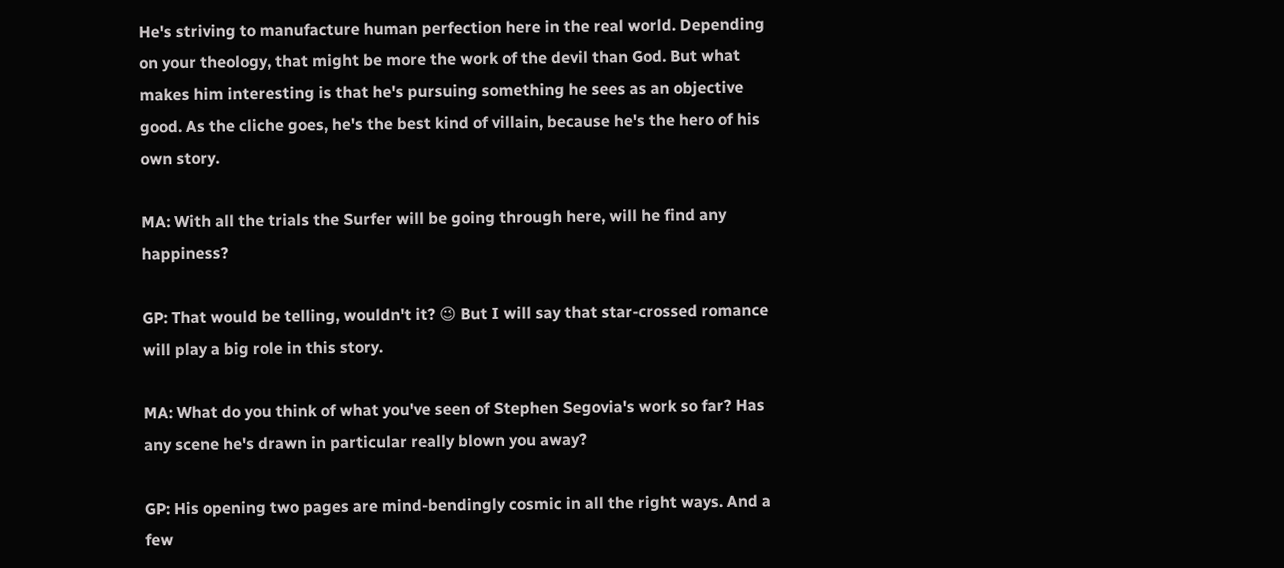He's striving to manufacture human perfection here in the real world. Depending on your theology, that might be more the work of the devil than God. But what makes him interesting is that he's pursuing something he sees as an objective good. As the cliche goes, he's the best kind of villain, because he's the hero of his own story.

MA: With all the trials the Surfer will be going through here, will he find any happiness?

GP: That would be telling, wouldn't it? 😉 But I will say that star-crossed romance will play a big role in this story.

MA: What do you think of what you've seen of Stephen Segovia's work so far? Has any scene he's drawn in particular really blown you away?

GP: His opening two pages are mind-bendingly cosmic in all the right ways. And a few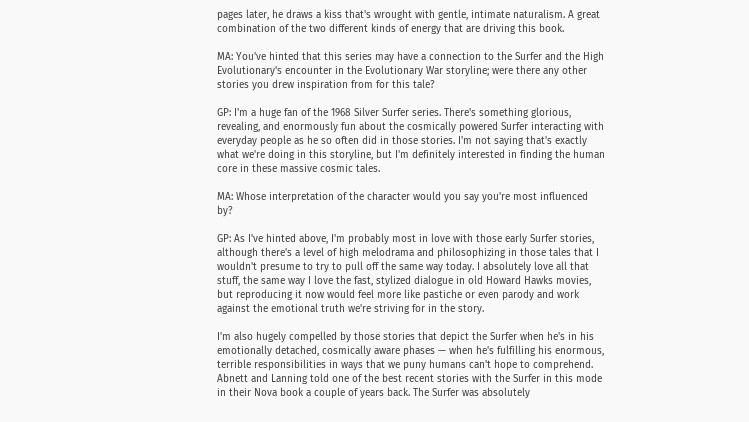pages later, he draws a kiss that's wrought with gentle, intimate naturalism. A great combination of the two different kinds of energy that are driving this book.

MA: You've hinted that this series may have a connection to the Surfer and the High Evolutionary's encounter in the Evolutionary War storyline; were there any other stories you drew inspiration from for this tale?

GP: I'm a huge fan of the 1968 Silver Surfer series. There's something glorious, revealing, and enormously fun about the cosmically powered Surfer interacting with everyday people as he so often did in those stories. I'm not saying that's exactly what we're doing in this storyline, but I'm definitely interested in finding the human core in these massive cosmic tales.

MA: Whose interpretation of the character would you say you're most influenced by?

GP: As I've hinted above, I'm probably most in love with those early Surfer stories, although there's a level of high melodrama and philosophizing in those tales that I wouldn't presume to try to pull off the same way today. I absolutely love all that stuff, the same way I love the fast, stylized dialogue in old Howard Hawks movies, but reproducing it now would feel more like pastiche or even parody and work against the emotional truth we're striving for in the story.

I'm also hugely compelled by those stories that depict the Surfer when he's in his emotionally detached, cosmically aware phases — when he's fulfilling his enormous, terrible responsibilities in ways that we puny humans can't hope to comprehend. Abnett and Lanning told one of the best recent stories with the Surfer in this mode in their Nova book a couple of years back. The Surfer was absolutely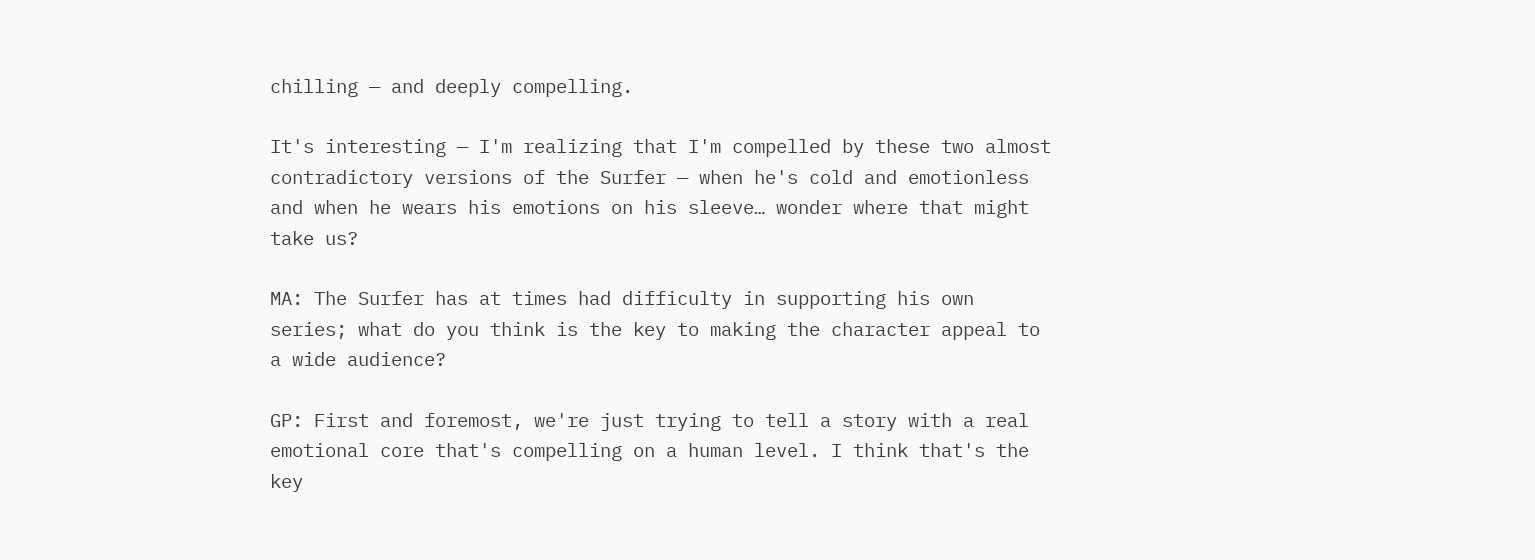chilling — and deeply compelling.

It's interesting — I'm realizing that I'm compelled by these two almost contradictory versions of the Surfer — when he's cold and emotionless and when he wears his emotions on his sleeve… wonder where that might take us?

MA: The Surfer has at times had difficulty in supporting his own series; what do you think is the key to making the character appeal to a wide audience?

GP: First and foremost, we're just trying to tell a story with a real emotional core that's compelling on a human level. I think that's the key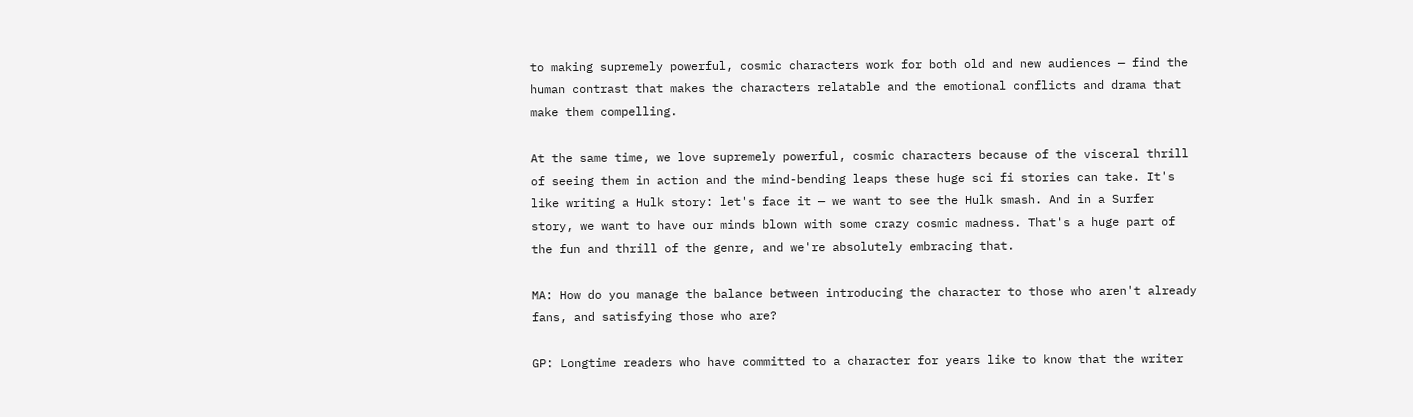to making supremely powerful, cosmic characters work for both old and new audiences — find the human contrast that makes the characters relatable and the emotional conflicts and drama that make them compelling.

At the same time, we love supremely powerful, cosmic characters because of the visceral thrill of seeing them in action and the mind-bending leaps these huge sci fi stories can take. It's like writing a Hulk story: let's face it — we want to see the Hulk smash. And in a Surfer story, we want to have our minds blown with some crazy cosmic madness. That's a huge part of the fun and thrill of the genre, and we're absolutely embracing that.

MA: How do you manage the balance between introducing the character to those who aren't already fans, and satisfying those who are?

GP: Longtime readers who have committed to a character for years like to know that the writer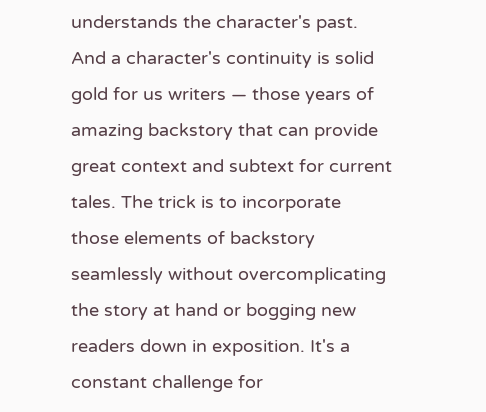understands the character's past. And a character's continuity is solid gold for us writers — those years of amazing backstory that can provide great context and subtext for current tales. The trick is to incorporate those elements of backstory seamlessly without overcomplicating the story at hand or bogging new readers down in exposition. It's a constant challenge for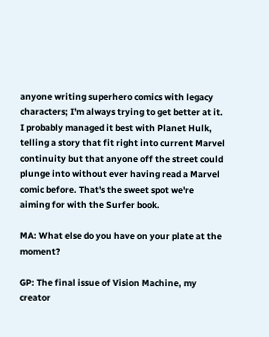anyone writing superhero comics with legacy characters; I'm always trying to get better at it. I probably managed it best with Planet Hulk, telling a story that fit right into current Marvel continuity but that anyone off the street could plunge into without ever having read a Marvel comic before. That's the sweet spot we're aiming for with the Surfer book.

MA: What else do you have on your plate at the moment?

GP: The final issue of Vision Machine, my creator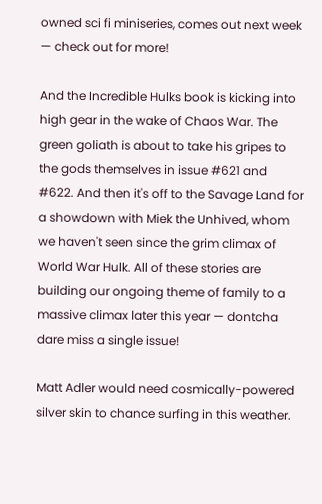owned sci fi miniseries, comes out next week — check out for more!

And the Incredible Hulks book is kicking into high gear in the wake of Chaos War. The green goliath is about to take his gripes to the gods themselves in issue #621 and #622. And then it's off to the Savage Land for a showdown with Miek the Unhived, whom we haven't seen since the grim climax of World War Hulk. All of these stories are building our ongoing theme of family to a massive climax later this year — dontcha dare miss a single issue!

Matt Adler would need cosmically-powered silver skin to chance surfing in this weather.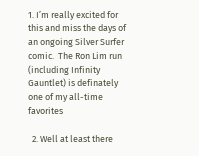1. I’m really excited for this and miss the days of an ongoing Silver Surfer comic.  The Ron Lim run (including Infinity Gauntlet) is definately one of my all-time favorites

  2. Well at least there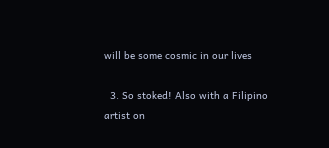will be some cosmic in our lives

  3. So stoked! Also with a Filipino artist on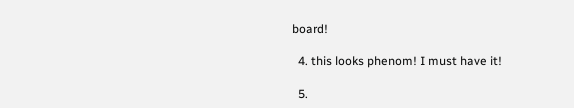board!

  4. this looks phenom! I must have it!

  5.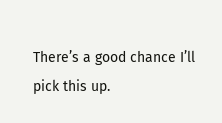There’s a good chance I’ll pick this up.